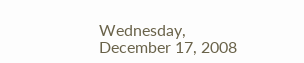Wednesday, December 17, 2008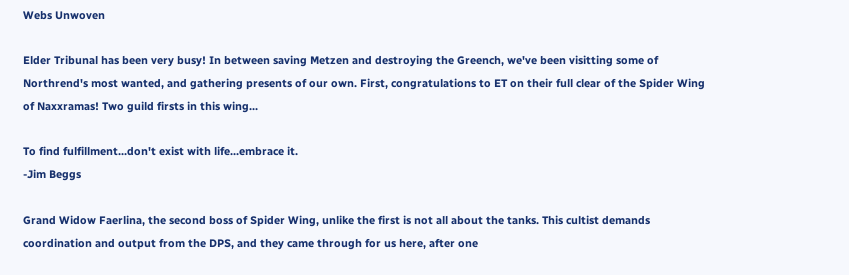Webs Unwoven

Elder Tribunal has been very busy! In between saving Metzen and destroying the Greench, we've been visitting some of Northrend's most wanted, and gathering presents of our own. First, congratulations to ET on their full clear of the Spider Wing of Naxxramas! Two guild firsts in this wing...

To find fulfillment...don't exist with life...embrace it.
-Jim Beggs

Grand Widow Faerlina, the second boss of Spider Wing, unlike the first is not all about the tanks. This cultist demands coordination and output from the DPS, and they came through for us here, after one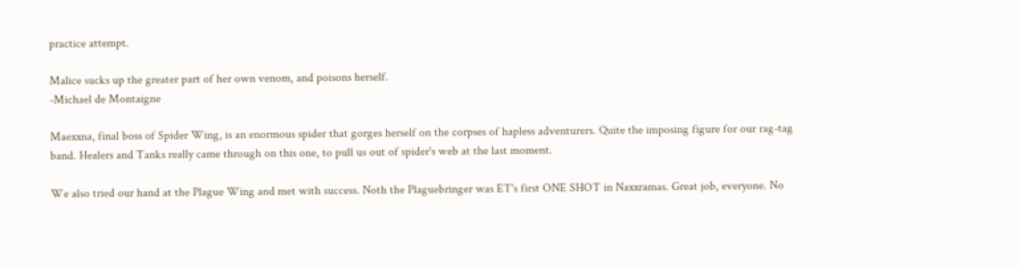practice attempt.

Malice sucks up the greater part of her own venom, and poisons herself.
-Michael de Montaigne

Maexxna, final boss of Spider Wing, is an enormous spider that gorges herself on the corpses of hapless adventurers. Quite the imposing figure for our rag-tag band. Healers and Tanks really came through on this one, to pull us out of spider's web at the last moment.

We also tried our hand at the Plague Wing and met with success. Noth the Plaguebringer was ET's first ONE SHOT in Naxxramas. Great job, everyone. No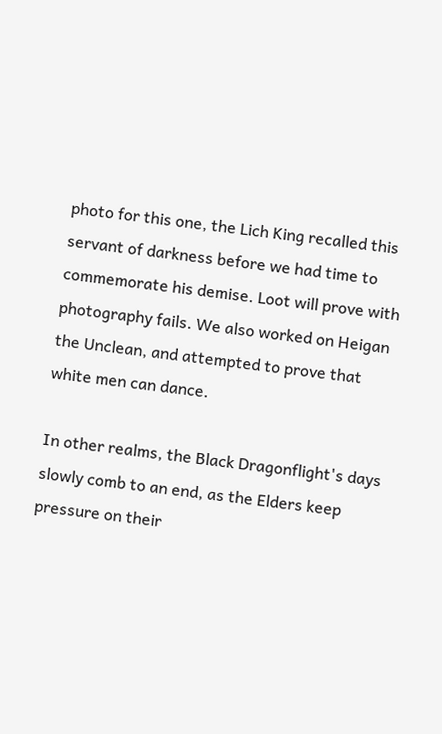photo for this one, the Lich King recalled this servant of darkness before we had time to commemorate his demise. Loot will prove with photography fails. We also worked on Heigan the Unclean, and attempted to prove that white men can dance.

In other realms, the Black Dragonflight's days slowly comb to an end, as the Elders keep pressure on their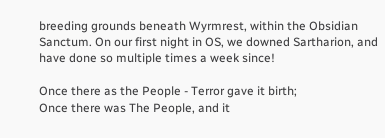breeding grounds beneath Wyrmrest, within the Obsidian Sanctum. On our first night in OS, we downed Sartharion, and have done so multiple times a week since!

Once there as the People - Terror gave it birth;
Once there was The People, and it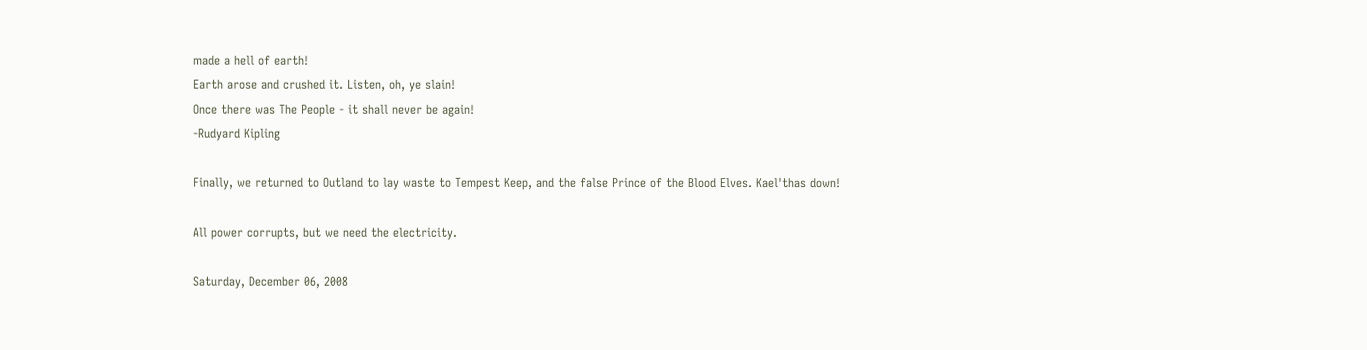made a hell of earth!
Earth arose and crushed it. Listen, oh, ye slain!
Once there was The People - it shall never be again!
-Rudyard Kipling

Finally, we returned to Outland to lay waste to Tempest Keep, and the false Prince of the Blood Elves. Kael'thas down!

All power corrupts, but we need the electricity.

Saturday, December 06, 2008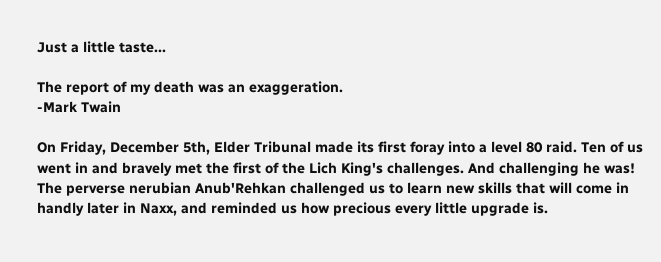Just a little taste...

The report of my death was an exaggeration.
-Mark Twain

On Friday, December 5th, Elder Tribunal made its first foray into a level 80 raid. Ten of us went in and bravely met the first of the Lich King's challenges. And challenging he was! The perverse nerubian Anub'Rehkan challenged us to learn new skills that will come in handly later in Naxx, and reminded us how precious every little upgrade is.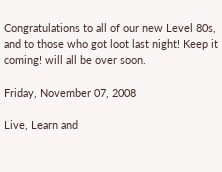Congratulations to all of our new Level 80s, and to those who got loot last night! Keep it coming! will all be over soon.

Friday, November 07, 2008

Live, Learn and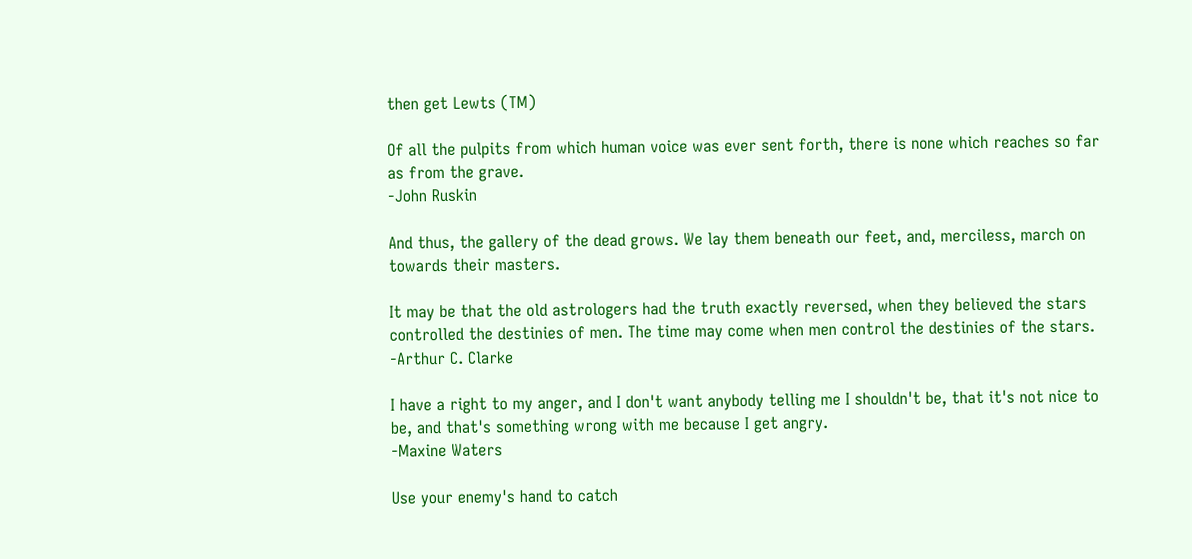then get Lewts (TM)

Of all the pulpits from which human voice was ever sent forth, there is none which reaches so far as from the grave.
-John Ruskin

And thus, the gallery of the dead grows. We lay them beneath our feet, and, merciless, march on towards their masters.

It may be that the old astrologers had the truth exactly reversed, when they believed the stars controlled the destinies of men. The time may come when men control the destinies of the stars.
-Arthur C. Clarke

I have a right to my anger, and I don't want anybody telling me I shouldn't be, that it's not nice to be, and that's something wrong with me because I get angry.
-Maxine Waters

Use your enemy's hand to catch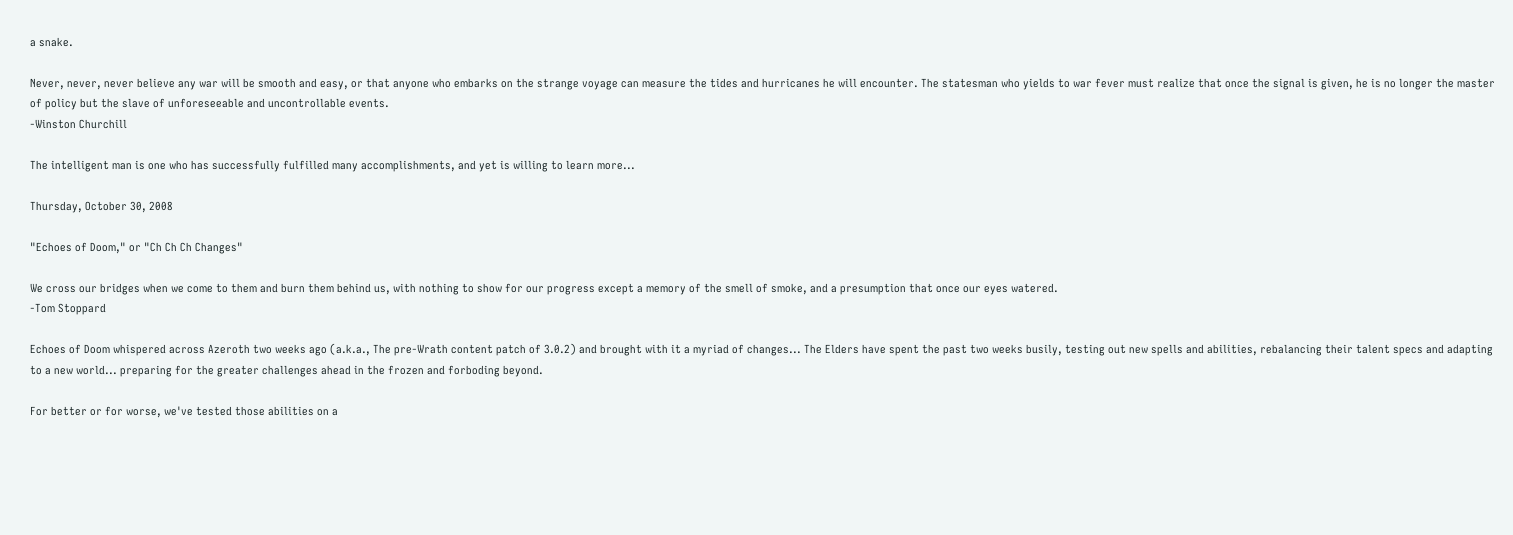a snake.

Never, never, never believe any war will be smooth and easy, or that anyone who embarks on the strange voyage can measure the tides and hurricanes he will encounter. The statesman who yields to war fever must realize that once the signal is given, he is no longer the master of policy but the slave of unforeseeable and uncontrollable events.
-Winston Churchill

The intelligent man is one who has successfully fulfilled many accomplishments, and yet is willing to learn more...

Thursday, October 30, 2008

"Echoes of Doom," or "Ch Ch Ch Changes"

We cross our bridges when we come to them and burn them behind us, with nothing to show for our progress except a memory of the smell of smoke, and a presumption that once our eyes watered.
-Tom Stoppard

Echoes of Doom whispered across Azeroth two weeks ago (a.k.a., The pre-Wrath content patch of 3.0.2) and brought with it a myriad of changes... The Elders have spent the past two weeks busily, testing out new spells and abilities, rebalancing their talent specs and adapting to a new world... preparing for the greater challenges ahead in the frozen and forboding beyond.

For better or for worse, we've tested those abilities on a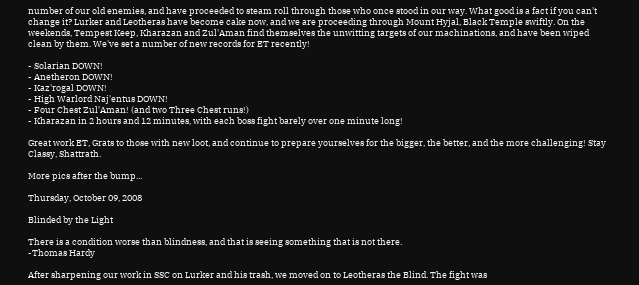number of our old enemies, and have proceeded to steam roll through those who once stood in our way. What good is a fact if you can't change it? Lurker and Leotheras have become cake now, and we are proceeding through Mount Hyjal, Black Temple swiftly. On the weekends, Tempest Keep, Kharazan and Zul'Aman find themselves the unwitting targets of our machinations, and have been wiped clean by them. We've set a number of new records for ET recently!

- Solarian DOWN!
- Anetheron DOWN!
- Kaz'rogal DOWN!
- High Warlord Naj'entus DOWN!
- Four Chest Zul'Aman! (and two Three Chest runs!)
- Kharazan in 2 hours and 12 minutes, with each boss fight barely over one minute long!

Great work ET, Grats to those with new loot, and continue to prepare yourselves for the bigger, the better, and the more challenging! Stay Classy, Shattrath.

More pics after the bump...

Thursday, October 09, 2008

Blinded by the Light

There is a condition worse than blindness, and that is seeing something that is not there.
-Thomas Hardy

After sharpening our work in SSC on Lurker and his trash, we moved on to Leotheras the Blind. The fight was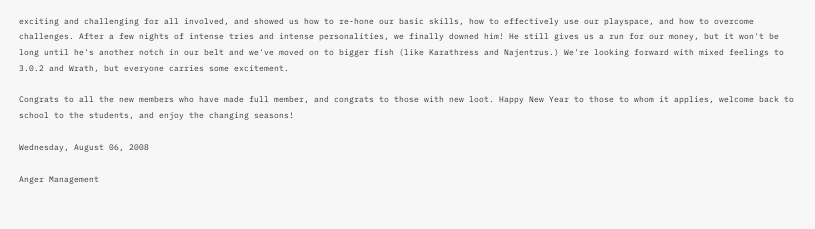exciting and challenging for all involved, and showed us how to re-hone our basic skills, how to effectively use our playspace, and how to overcome challenges. After a few nights of intense tries and intense personalities, we finally downed him! He still gives us a run for our money, but it won't be long until he's another notch in our belt and we've moved on to bigger fish (like Karathress and Najentrus.) We're looking forward with mixed feelings to 3.0.2 and Wrath, but everyone carries some excitement.

Congrats to all the new members who have made full member, and congrats to those with new loot. Happy New Year to those to whom it applies, welcome back to school to the students, and enjoy the changing seasons!

Wednesday, August 06, 2008

Anger Management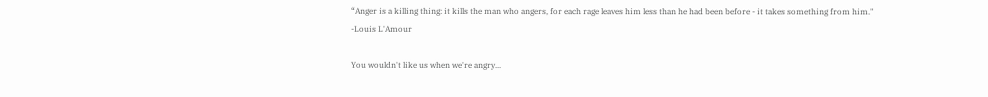“Anger is a killing thing: it kills the man who angers, for each rage leaves him less than he had been before - it takes something from him." -Louis L'Amour

You wouldn't like us when we're angry...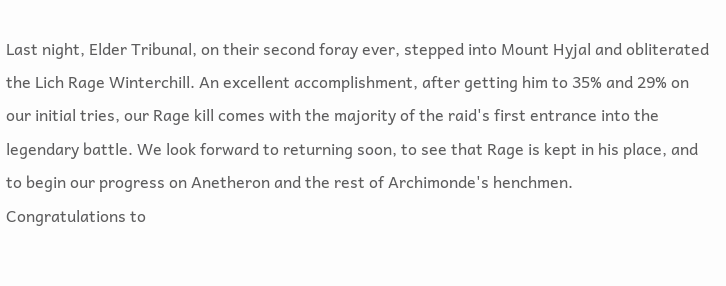Last night, Elder Tribunal, on their second foray ever, stepped into Mount Hyjal and obliterated the Lich Rage Winterchill. An excellent accomplishment, after getting him to 35% and 29% on our initial tries, our Rage kill comes with the majority of the raid's first entrance into the legendary battle. We look forward to returning soon, to see that Rage is kept in his place, and to begin our progress on Anetheron and the rest of Archimonde's henchmen.
Congratulations to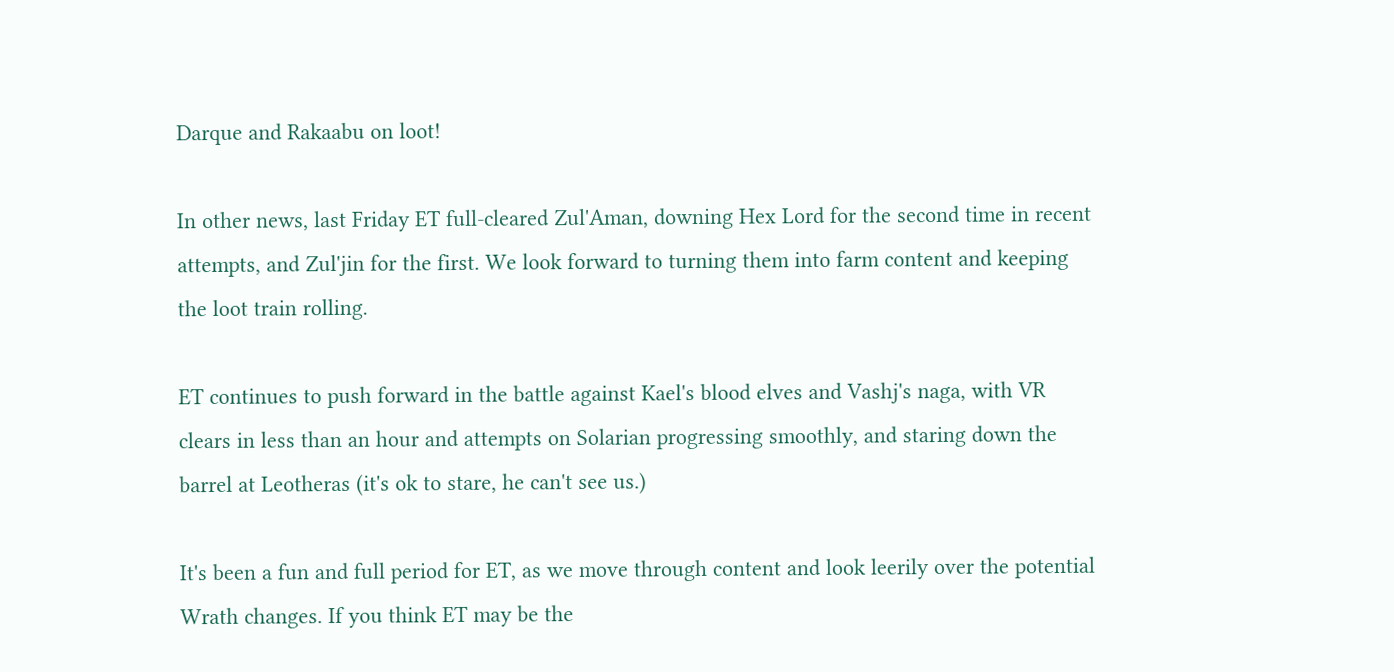Darque and Rakaabu on loot!

In other news, last Friday ET full-cleared Zul'Aman, downing Hex Lord for the second time in recent attempts, and Zul'jin for the first. We look forward to turning them into farm content and keeping the loot train rolling.

ET continues to push forward in the battle against Kael's blood elves and Vashj's naga, with VR clears in less than an hour and attempts on Solarian progressing smoothly, and staring down the barrel at Leotheras (it's ok to stare, he can't see us.)

It's been a fun and full period for ET, as we move through content and look leerily over the potential Wrath changes. If you think ET may be the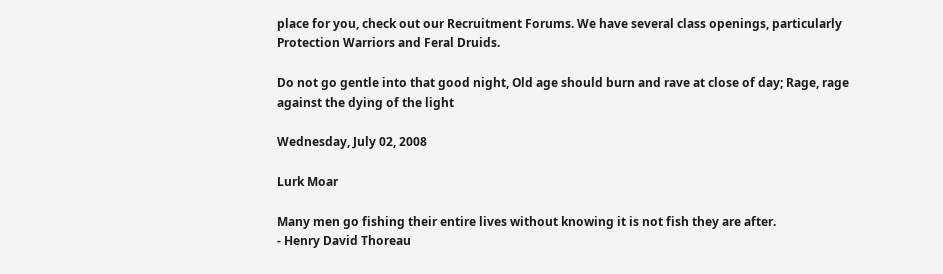place for you, check out our Recruitment Forums. We have several class openings, particularly Protection Warriors and Feral Druids.

Do not go gentle into that good night, Old age should burn and rave at close of day; Rage, rage against the dying of the light

Wednesday, July 02, 2008

Lurk Moar

Many men go fishing their entire lives without knowing it is not fish they are after.
- Henry David Thoreau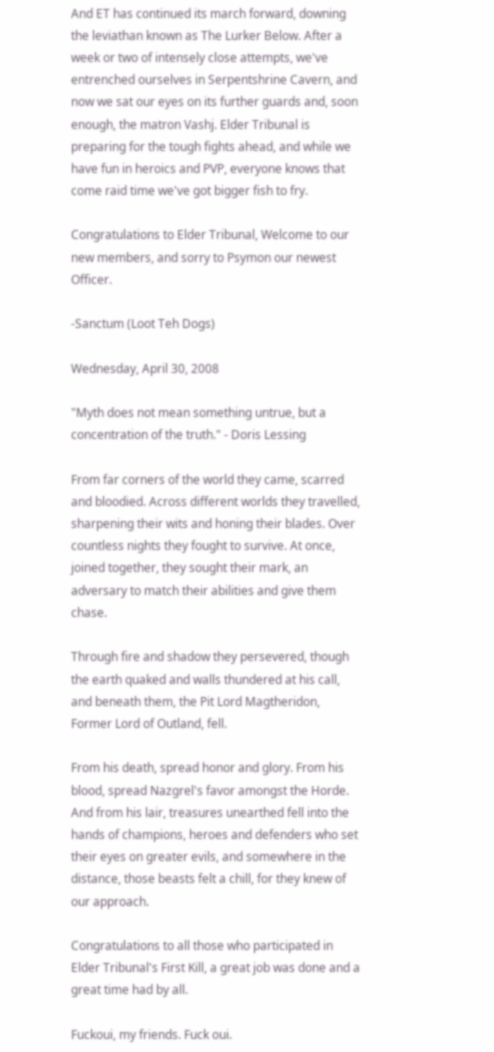And ET has continued its march forward, downing the leviathan known as The Lurker Below. After a week or two of intensely close attempts, we've entrenched ourselves in Serpentshrine Cavern, and now we sat our eyes on its further guards and, soon enough, the matron Vashj. Elder Tribunal is preparing for the tough fights ahead, and while we have fun in heroics and PVP, everyone knows that come raid time we've got bigger fish to fry.

Congratulations to Elder Tribunal, Welcome to our new members, and sorry to Psymon our newest Officer.

-Sanctum (Loot Teh Dogs)

Wednesday, April 30, 2008

"Myth does not mean something untrue, but a concentration of the truth." - Doris Lessing

From far corners of the world they came, scarred and bloodied. Across different worlds they travelled, sharpening their wits and honing their blades. Over countless nights they fought to survive. At once, joined together, they sought their mark, an adversary to match their abilities and give them chase.

Through fire and shadow they persevered, though the earth quaked and walls thundered at his call, and beneath them, the Pit Lord Magtheridon, Former Lord of Outland, fell.

From his death, spread honor and glory. From his blood, spread Nazgrel's favor amongst the Horde. And from his lair, treasures unearthed fell into the hands of champions, heroes and defenders who set their eyes on greater evils, and somewhere in the distance, those beasts felt a chill, for they knew of our approach.

Congratulations to all those who participated in Elder Tribunal's First Kill, a great job was done and a great time had by all.

Fuckoui, my friends. Fuck oui.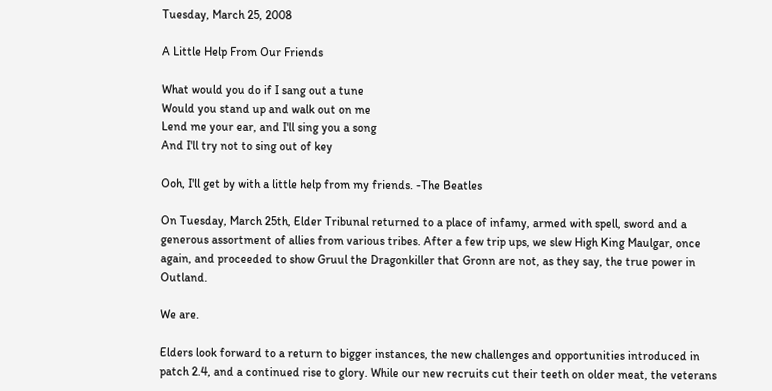Tuesday, March 25, 2008

A Little Help From Our Friends

What would you do if I sang out a tune
Would you stand up and walk out on me
Lend me your ear, and I'll sing you a song
And I'll try not to sing out of key

Ooh, I'll get by with a little help from my friends. -The Beatles

On Tuesday, March 25th, Elder Tribunal returned to a place of infamy, armed with spell, sword and a generous assortment of allies from various tribes. After a few trip ups, we slew High King Maulgar, once again, and proceeded to show Gruul the Dragonkiller that Gronn are not, as they say, the true power in Outland.

We are.

Elders look forward to a return to bigger instances, the new challenges and opportunities introduced in patch 2.4, and a continued rise to glory. While our new recruits cut their teeth on older meat, the veterans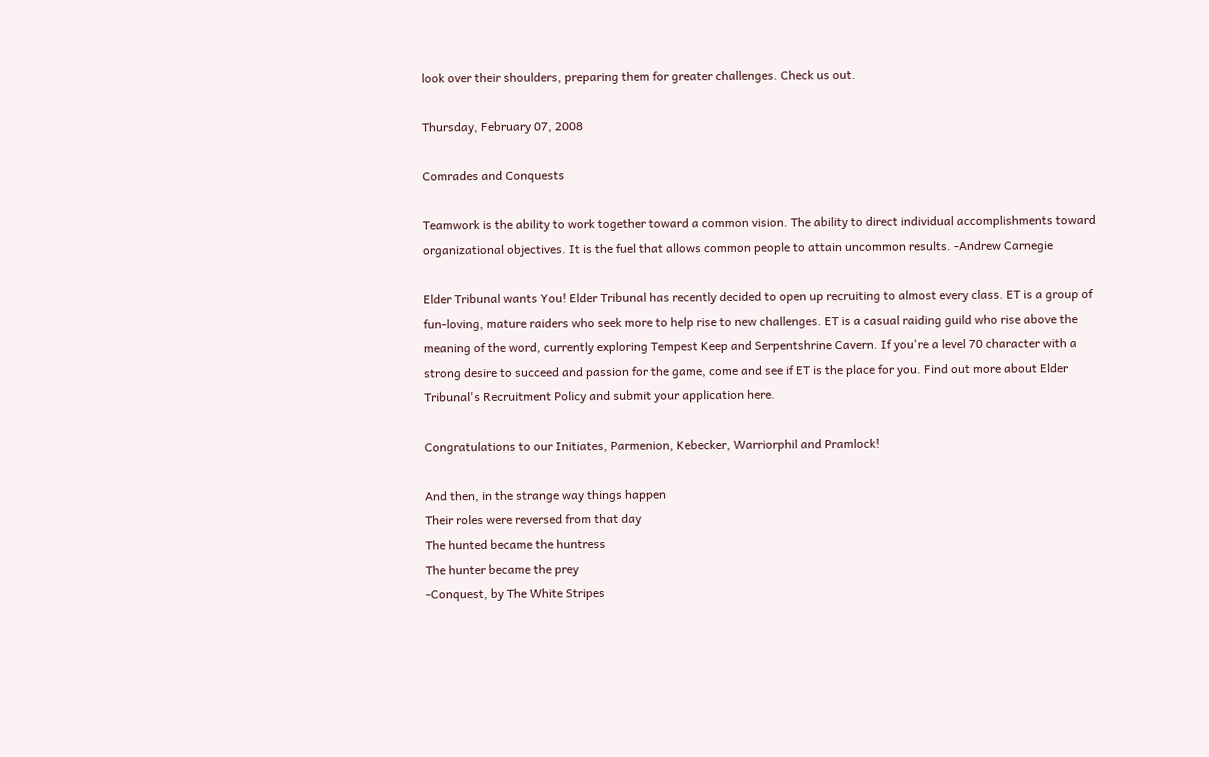look over their shoulders, preparing them for greater challenges. Check us out.

Thursday, February 07, 2008

Comrades and Conquests

Teamwork is the ability to work together toward a common vision. The ability to direct individual accomplishments toward organizational objectives. It is the fuel that allows common people to attain uncommon results. -Andrew Carnegie

Elder Tribunal wants You! Elder Tribunal has recently decided to open up recruiting to almost every class. ET is a group of fun-loving, mature raiders who seek more to help rise to new challenges. ET is a casual raiding guild who rise above the meaning of the word, currently exploring Tempest Keep and Serpentshrine Cavern. If you're a level 70 character with a strong desire to succeed and passion for the game, come and see if ET is the place for you. Find out more about Elder Tribunal's Recruitment Policy and submit your application here.

Congratulations to our Initiates, Parmenion, Kebecker, Warriorphil and Pramlock!

And then, in the strange way things happen
Their roles were reversed from that day
The hunted became the huntress
The hunter became the prey
-Conquest, by The White Stripes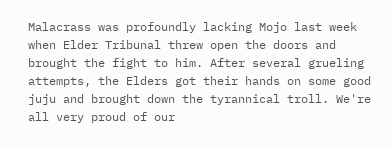Malacrass was profoundly lacking Mojo last week when Elder Tribunal threw open the doors and brought the fight to him. After several grueling attempts, the Elders got their hands on some good juju and brought down the tyrannical troll. We're all very proud of our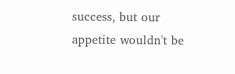success, but our appetite wouldn't be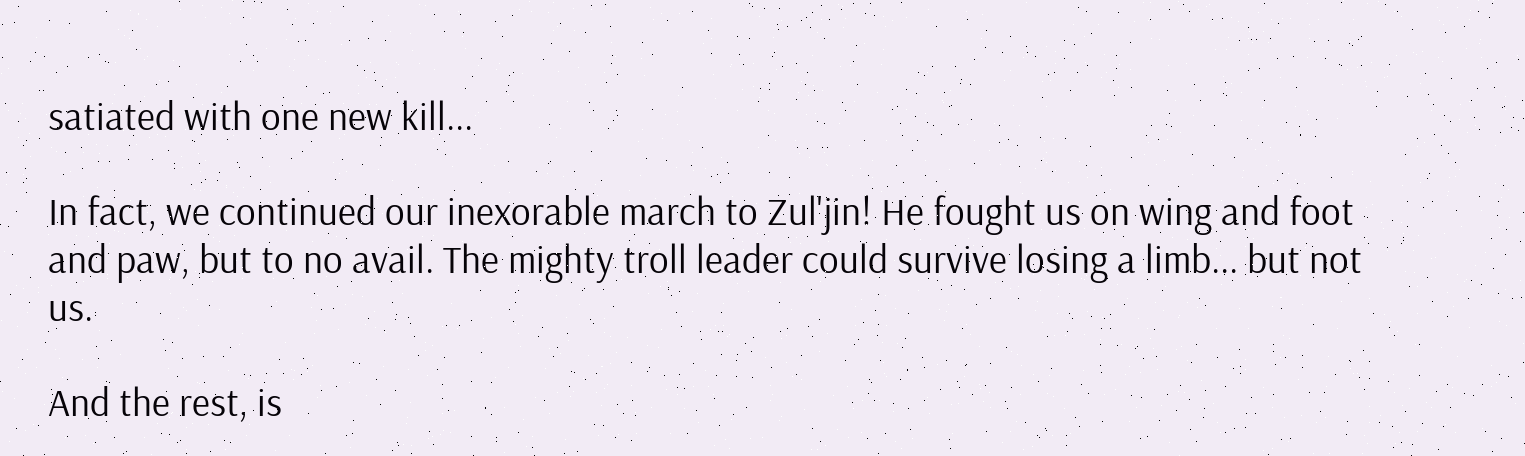satiated with one new kill...

In fact, we continued our inexorable march to Zul'jin! He fought us on wing and foot and paw, but to no avail. The mighty troll leader could survive losing a limb... but not us.

And the rest, is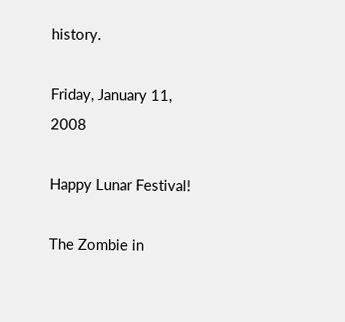history.

Friday, January 11, 2008

Happy Lunar Festival!

The Zombie in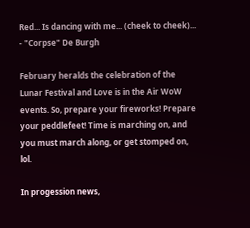Red... Is dancing with me... (cheek to cheek)... - "Corpse" De Burgh

February heralds the celebration of the Lunar Festival and Love is in the Air WoW events. So, prepare your fireworks! Prepare your peddlefeet! Time is marching on, and you must march along, or get stomped on, lol.

In progession news,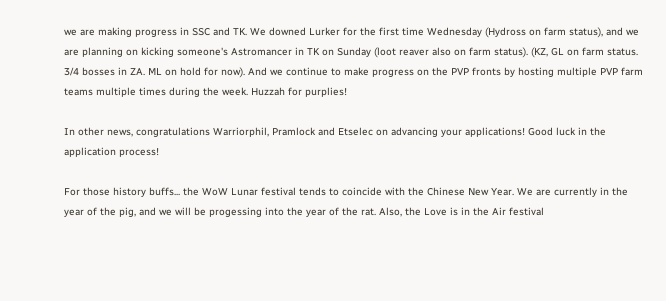we are making progress in SSC and TK. We downed Lurker for the first time Wednesday (Hydross on farm status), and we are planning on kicking someone's Astromancer in TK on Sunday (loot reaver also on farm status). (KZ, GL on farm status. 3/4 bosses in ZA. ML on hold for now). And we continue to make progress on the PVP fronts by hosting multiple PVP farm teams multiple times during the week. Huzzah for purplies!

In other news, congratulations Warriorphil, Pramlock and Etselec on advancing your applications! Good luck in the application process!

For those history buffs... the WoW Lunar festival tends to coincide with the Chinese New Year. We are currently in the year of the pig, and we will be progessing into the year of the rat. Also, the Love is in the Air festival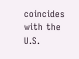coincides with the U.S.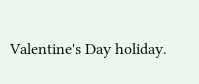Valentine's Day holiday.